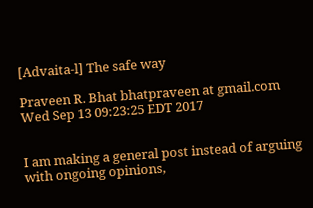[Advaita-l] The safe way

Praveen R. Bhat bhatpraveen at gmail.com
Wed Sep 13 09:23:25 EDT 2017


I am making a general post instead of arguing with ongoing opinions,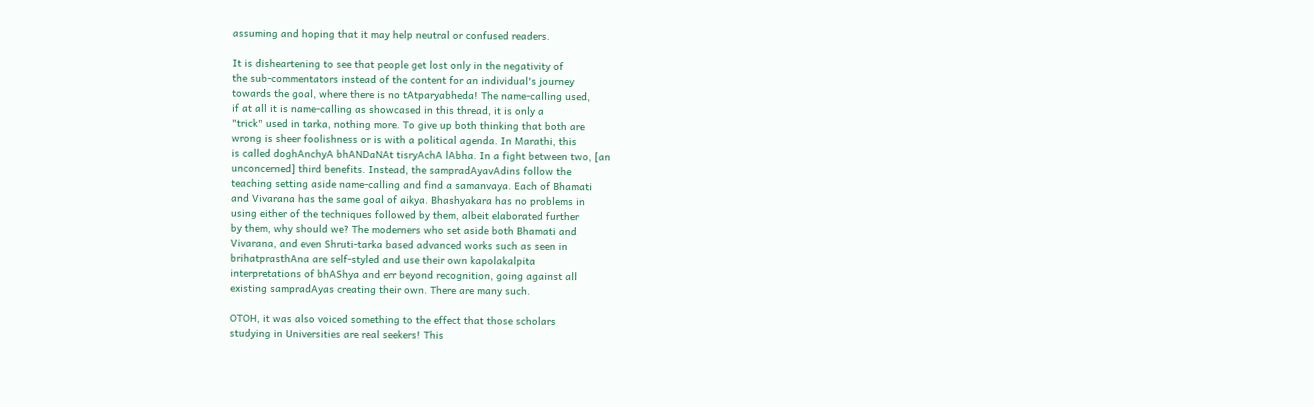assuming and hoping that it may help neutral or confused readers.

It is disheartening to see that people get lost only in the negativity of
the sub-commentators instead of the content for an individual's journey
towards the goal, where there is no tAtparyabheda! The name-calling used,
if at all it is name-calling as showcased in this thread, it is only a
"trick" used in tarka, nothing more. To give up both thinking that both are
wrong is sheer foolishness or is with a political agenda. In Marathi, this
is called doghAnchyA bhANDaNAt tisryAchA lAbha. In a fight between two, [an
unconcerned] third benefits. Instead, the sampradAyavAdins follow the
teaching setting aside name-calling and find a samanvaya. Each of Bhamati
and Vivarana has the same goal of aikya. Bhashyakara has no problems in
using either of the techniques followed by them, albeit elaborated further
by them, why should we? The moderners who set aside both Bhamati and
Vivarana, and even Shruti-tarka based advanced works such as seen in
brihatprasthAna are self-styled and use their own kapolakalpita
interpretations of bhAShya and err beyond recognition, going against all
existing sampradAyas creating their own. There are many such.

OTOH, it was also voiced something to the effect that those scholars
studying in Universities are real seekers! This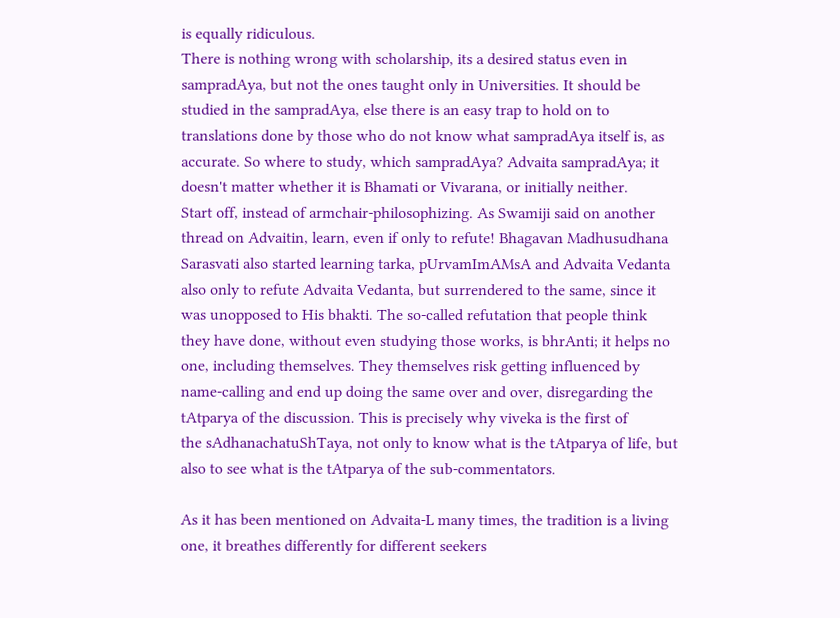is equally ridiculous.
There is nothing wrong with scholarship, its a desired status even in
sampradAya, but not the ones taught only in Universities. It should be
studied in the sampradAya, else there is an easy trap to hold on to
translations done by those who do not know what sampradAya itself is, as
accurate. So where to study, which sampradAya? Advaita sampradAya; it
doesn't matter whether it is Bhamati or Vivarana, or initially neither.
Start off, instead of armchair-philosophizing. As Swamiji said on another
thread on Advaitin, learn, even if only to refute! Bhagavan Madhusudhana
Sarasvati also started learning tarka, pUrvamImAMsA and Advaita Vedanta
also only to refute Advaita Vedanta, but surrendered to the same, since it
was unopposed to His bhakti. The so-called refutation that people think
they have done, without even studying those works, is bhrAnti; it helps no
one, including themselves. They themselves risk getting influenced by
name-calling and end up doing the same over and over, disregarding the
tAtparya of the discussion. This is precisely why viveka is the first of
the sAdhanachatuShTaya, not only to know what is the tAtparya of life, but
also to see what is the tAtparya of the sub-commentators.

As it has been mentioned on Advaita-L many times, the tradition is a living
one, it breathes differently for different seekers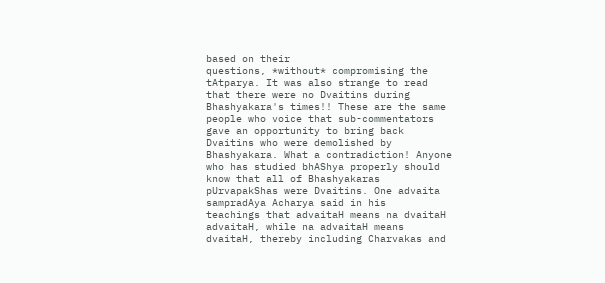based on their
questions, *without* compromising the tAtparya. It was also strange to read
that there were no Dvaitins during Bhashyakara's times!! These are the same
people who voice that sub-commentators gave an opportunity to bring back
Dvaitins who were demolished by Bhashyakara. What a contradiction! Anyone
who has studied bhAShya properly should know that all of Bhashyakaras
pUrvapakShas were Dvaitins. One advaita sampradAya Acharya said in his
teachings that advaitaH means na dvaitaH advaitaH, while na advaitaH means
dvaitaH, thereby including Charvakas and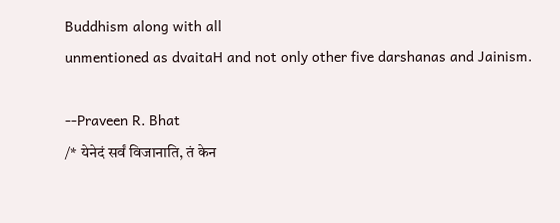Buddhism along with all
unmentioned as dvaitaH and not only other five darshanas and Jainism.

--Praveen R. Bhat
/* येनेदं सर्वं विजानाति, तं केन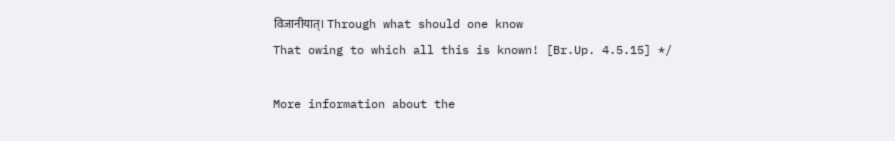विजानीयात्। Through what should one know
That owing to which all this is known! [Br.Up. 4.5.15] */

More information about the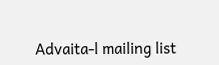Advaita-l mailing list